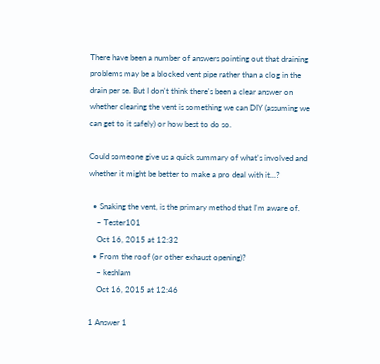There have been a number of answers pointing out that draining problems may be a blocked vent pipe rather than a clog in the drain per se. But I don't think there's been a clear answer on whether clearing the vent is something we can DIY (assuming we can get to it safely) or how best to do so.

Could someone give us a quick summary of what's involved and whether it might be better to make a pro deal with it...?

  • Snaking the vent, is the primary method that I'm aware of.
    – Tester101
    Oct 16, 2015 at 12:32
  • From the roof (or other exhaust opening)?
    – keshlam
    Oct 16, 2015 at 12:46

1 Answer 1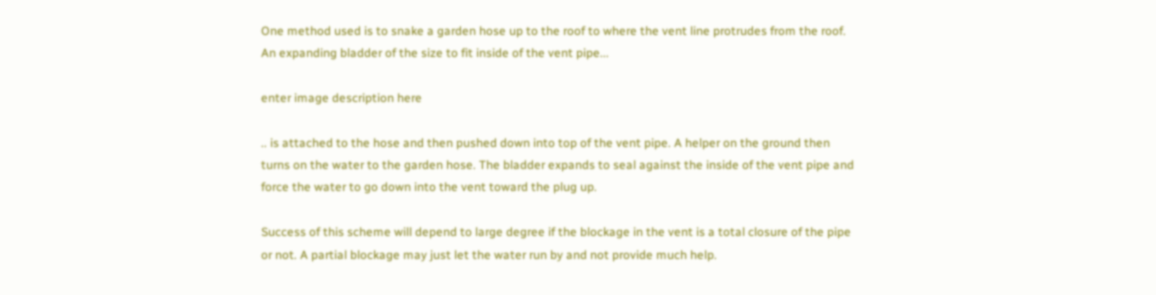One method used is to snake a garden hose up to the roof to where the vent line protrudes from the roof. An expanding bladder of the size to fit inside of the vent pipe...

enter image description here

.. is attached to the hose and then pushed down into top of the vent pipe. A helper on the ground then turns on the water to the garden hose. The bladder expands to seal against the inside of the vent pipe and force the water to go down into the vent toward the plug up.

Success of this scheme will depend to large degree if the blockage in the vent is a total closure of the pipe or not. A partial blockage may just let the water run by and not provide much help.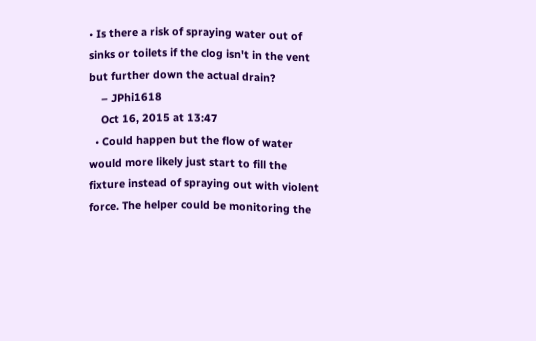• Is there a risk of spraying water out of sinks or toilets if the clog isn't in the vent but further down the actual drain?
    – JPhi1618
    Oct 16, 2015 at 13:47
  • Could happen but the flow of water would more likely just start to fill the fixture instead of spraying out with violent force. The helper could be monitoring the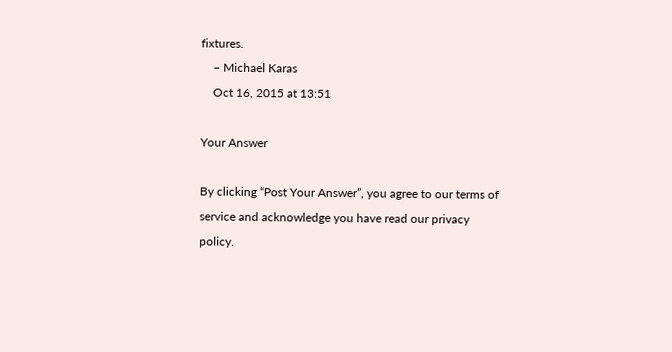fixtures.
    – Michael Karas
    Oct 16, 2015 at 13:51

Your Answer

By clicking “Post Your Answer”, you agree to our terms of service and acknowledge you have read our privacy policy.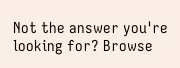Not the answer you're looking for? Browse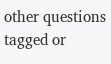other questions tagged or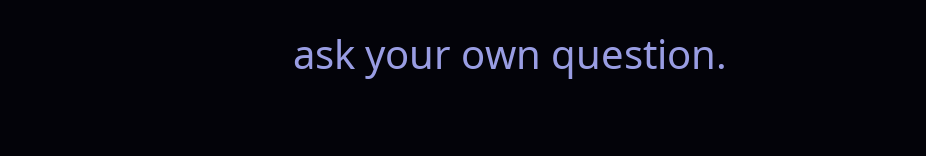ask your own question.